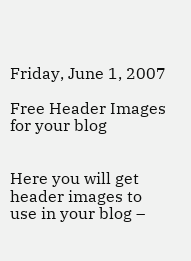Friday, June 1, 2007

Free Header Images for your blog


Here you will get header images to use in your blog –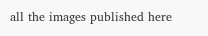all the images published here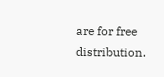are for free distribution.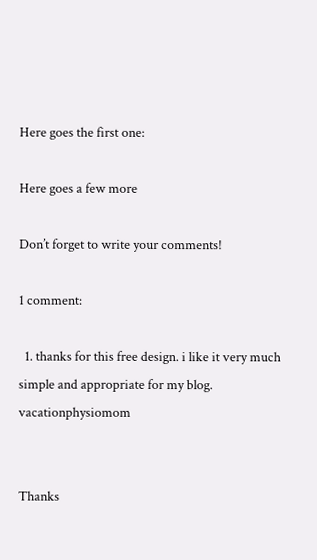Here goes the first one:

Here goes a few more

Don’t forget to write your comments!

1 comment:

  1. thanks for this free design. i like it very much simple and appropriate for my blog. vacationphysiomom


Thanks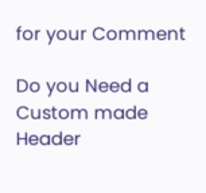for your Comment

Do you Need a Custom made Header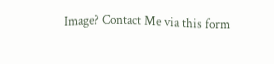Image? Contact Me via this form